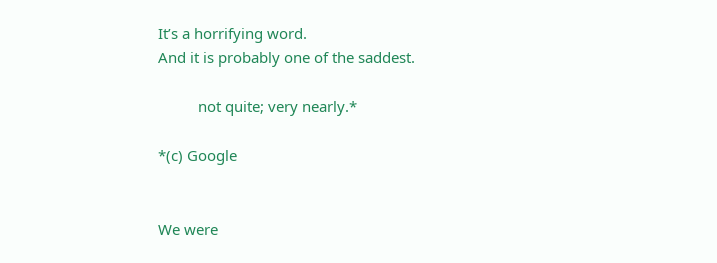It’s a horrifying word.
And it is probably one of the saddest.

          not quite; very nearly.*

*(c) Google


We were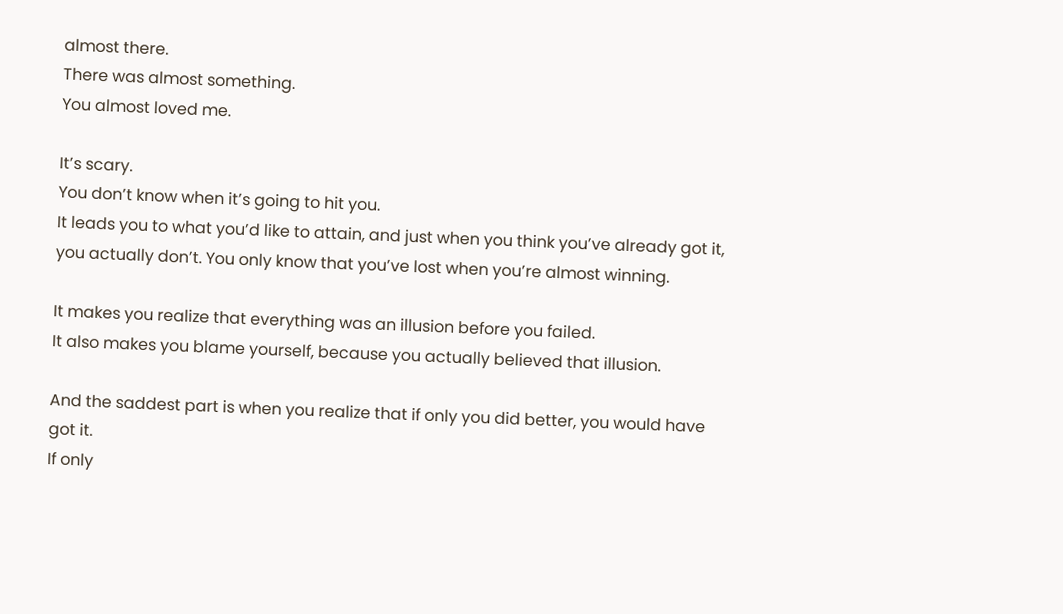almost there.
There was almost something.
You almost loved me.

It’s scary.
You don’t know when it’s going to hit you.
It leads you to what you’d like to attain, and just when you think you’ve already got it, you actually don’t. You only know that you’ve lost when you’re almost winning.

It makes you realize that everything was an illusion before you failed.
It also makes you blame yourself, because you actually believed that illusion.

And the saddest part is when you realize that if only you did better, you would have got it.
If only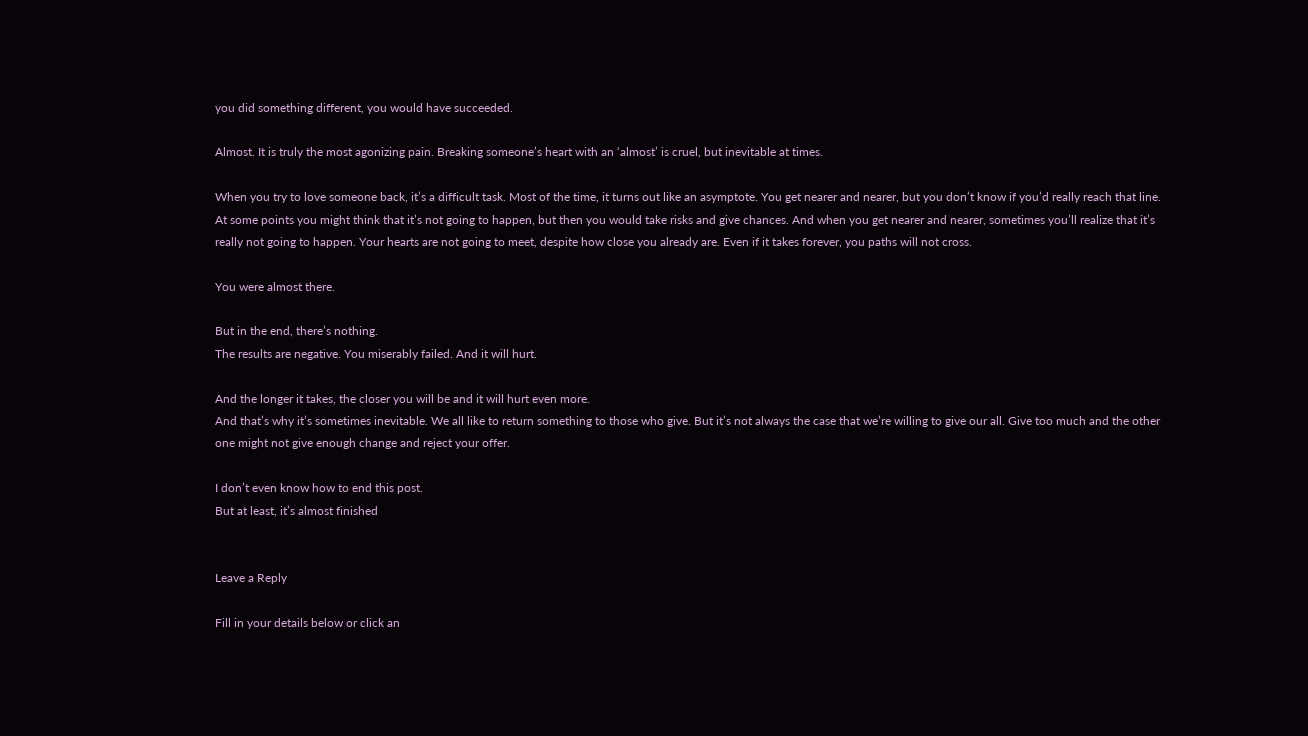you did something different, you would have succeeded.

Almost. It is truly the most agonizing pain. Breaking someone’s heart with an ‘almost’ is cruel, but inevitable at times.

When you try to love someone back, it’s a difficult task. Most of the time, it turns out like an asymptote. You get nearer and nearer, but you don’t know if you’d really reach that line. At some points you might think that it’s not going to happen, but then you would take risks and give chances. And when you get nearer and nearer, sometimes you’ll realize that it’s really not going to happen. Your hearts are not going to meet, despite how close you already are. Even if it takes forever, you paths will not cross.

You were almost there.

But in the end, there’s nothing.
The results are negative. You miserably failed. And it will hurt.

And the longer it takes, the closer you will be and it will hurt even more.
And that’s why it’s sometimes inevitable. We all like to return something to those who give. But it’s not always the case that we’re willing to give our all. Give too much and the other one might not give enough change and reject your offer.

I don’t even know how to end this post.
But at least, it’s almost finished


Leave a Reply

Fill in your details below or click an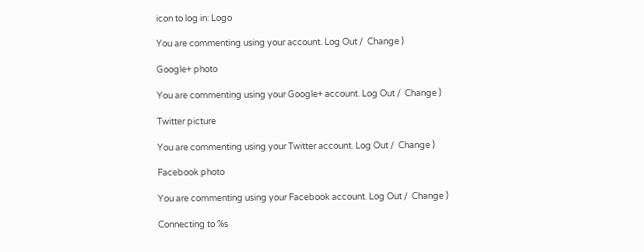icon to log in: Logo

You are commenting using your account. Log Out /  Change )

Google+ photo

You are commenting using your Google+ account. Log Out /  Change )

Twitter picture

You are commenting using your Twitter account. Log Out /  Change )

Facebook photo

You are commenting using your Facebook account. Log Out /  Change )

Connecting to %s